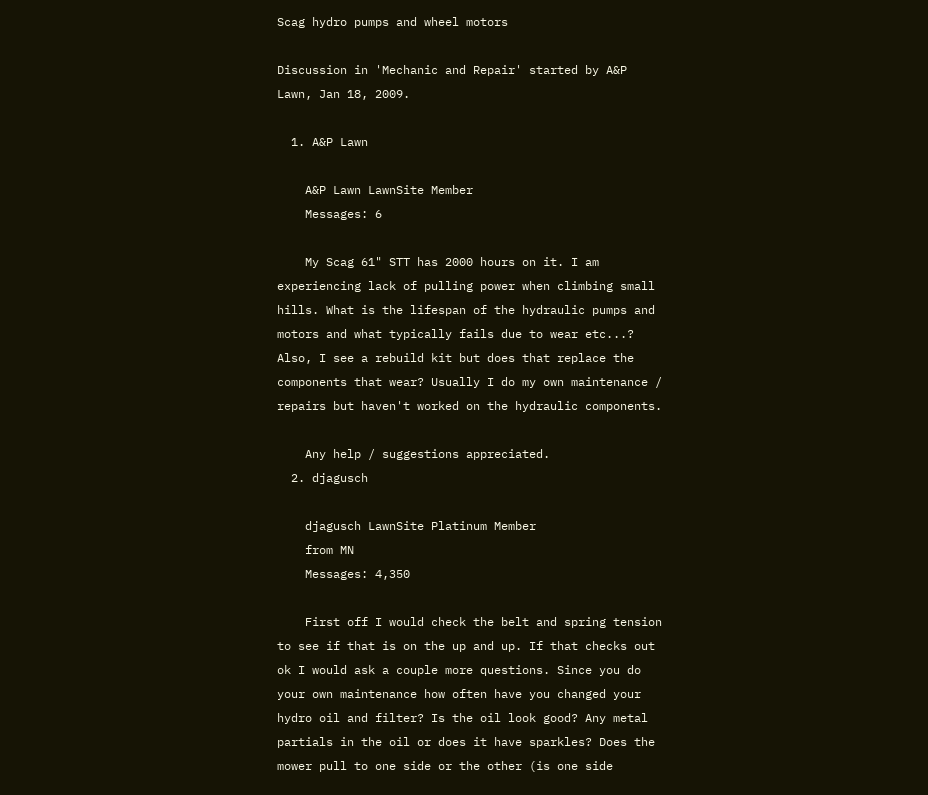Scag hydro pumps and wheel motors

Discussion in 'Mechanic and Repair' started by A&P Lawn, Jan 18, 2009.

  1. A&P Lawn

    A&P Lawn LawnSite Member
    Messages: 6

    My Scag 61" STT has 2000 hours on it. I am experiencing lack of pulling power when climbing small hills. What is the lifespan of the hydraulic pumps and motors and what typically fails due to wear etc...? Also, I see a rebuild kit but does that replace the components that wear? Usually I do my own maintenance / repairs but haven't worked on the hydraulic components.

    Any help / suggestions appreciated.
  2. djagusch

    djagusch LawnSite Platinum Member
    from MN
    Messages: 4,350

    First off I would check the belt and spring tension to see if that is on the up and up. If that checks out ok I would ask a couple more questions. Since you do your own maintenance how often have you changed your hydro oil and filter? Is the oil look good? Any metal partials in the oil or does it have sparkles? Does the mower pull to one side or the other (is one side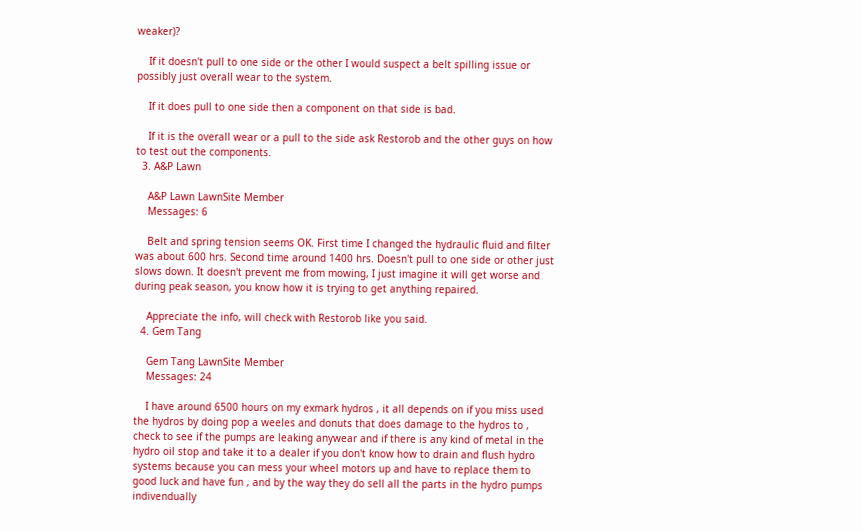weaker)?

    If it doesn't pull to one side or the other I would suspect a belt spilling issue or possibly just overall wear to the system.

    If it does pull to one side then a component on that side is bad.

    If it is the overall wear or a pull to the side ask Restorob and the other guys on how to test out the components.
  3. A&P Lawn

    A&P Lawn LawnSite Member
    Messages: 6

    Belt and spring tension seems OK. First time I changed the hydraulic fluid and filter was about 600 hrs. Second time around 1400 hrs. Doesn't pull to one side or other just slows down. It doesn't prevent me from mowing, I just imagine it will get worse and during peak season, you know how it is trying to get anything repaired.

    Appreciate the info, will check with Restorob like you said.
  4. Gem Tang

    Gem Tang LawnSite Member
    Messages: 24

    I have around 6500 hours on my exmark hydros , it all depends on if you miss used the hydros by doing pop a weeles and donuts that does damage to the hydros to , check to see if the pumps are leaking anywear and if there is any kind of metal in the hydro oil stop and take it to a dealer if you don't know how to drain and flush hydro systems because you can mess your wheel motors up and have to replace them to good luck and have fun , and by the way they do sell all the parts in the hydro pumps indivendually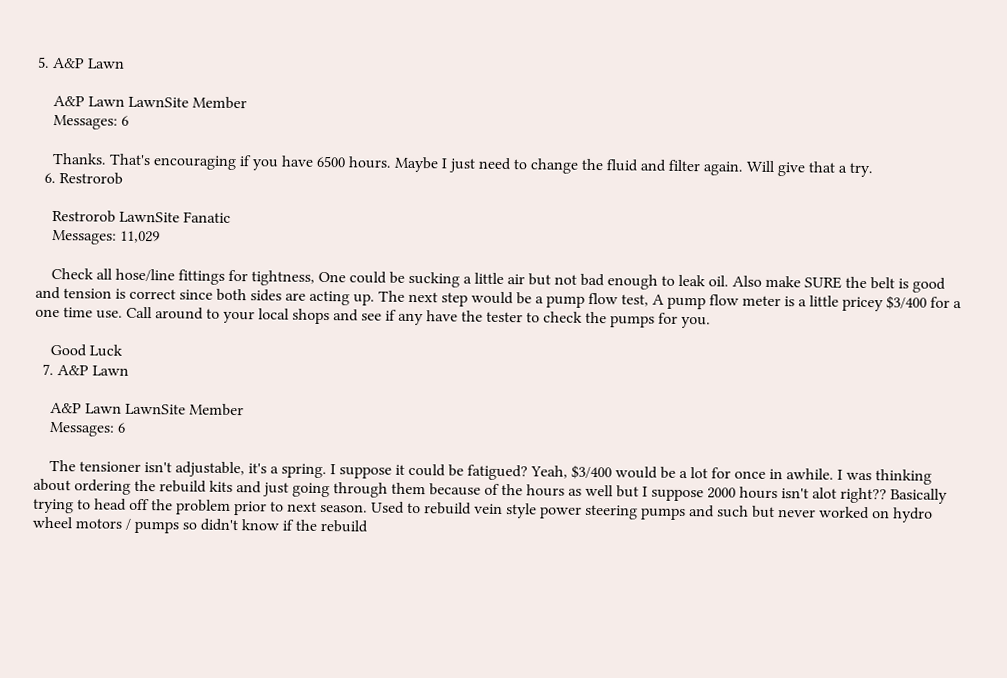5. A&P Lawn

    A&P Lawn LawnSite Member
    Messages: 6

    Thanks. That's encouraging if you have 6500 hours. Maybe I just need to change the fluid and filter again. Will give that a try.
  6. Restrorob

    Restrorob LawnSite Fanatic
    Messages: 11,029

    Check all hose/line fittings for tightness, One could be sucking a little air but not bad enough to leak oil. Also make SURE the belt is good and tension is correct since both sides are acting up. The next step would be a pump flow test, A pump flow meter is a little pricey $3/400 for a one time use. Call around to your local shops and see if any have the tester to check the pumps for you.

    Good Luck
  7. A&P Lawn

    A&P Lawn LawnSite Member
    Messages: 6

    The tensioner isn't adjustable, it's a spring. I suppose it could be fatigued? Yeah, $3/400 would be a lot for once in awhile. I was thinking about ordering the rebuild kits and just going through them because of the hours as well but I suppose 2000 hours isn't alot right?? Basically trying to head off the problem prior to next season. Used to rebuild vein style power steering pumps and such but never worked on hydro wheel motors / pumps so didn't know if the rebuild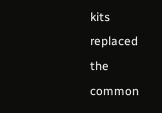kits replaced the common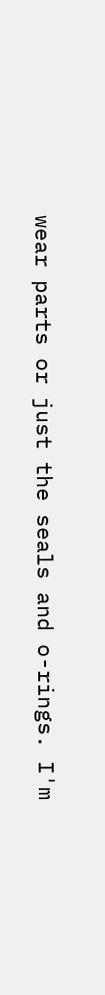wear parts or just the seals and o-rings. I'm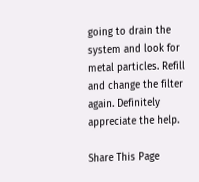going to drain the system and look for metal particles. Refill and change the filter again. Definitely appreciate the help.

Share This Page